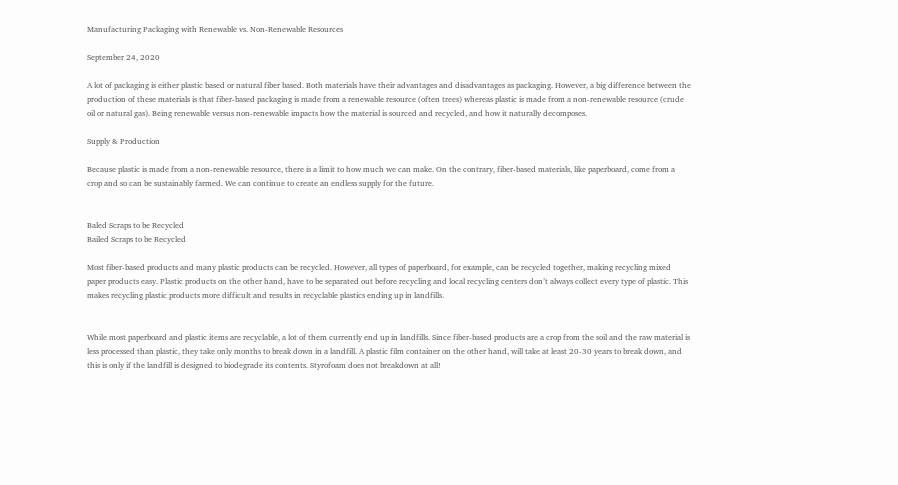Manufacturing Packaging with Renewable vs. Non-Renewable Resources

September 24, 2020

A lot of packaging is either plastic based or natural fiber based. Both materials have their advantages and disadvantages as packaging. However, a big difference between the production of these materials is that fiber-based packaging is made from a renewable resource (often trees) whereas plastic is made from a non-renewable resource (crude oil or natural gas). Being renewable versus non-renewable impacts how the material is sourced and recycled, and how it naturally decomposes.

Supply & Production

Because plastic is made from a non-renewable resource, there is a limit to how much we can make. On the contrary, fiber-based materials, like paperboard, come from a crop and so can be sustainably farmed. We can continue to create an endless supply for the future.


Baled Scraps to be Recycled
Bailed Scraps to be Recycled

Most fiber-based products and many plastic products can be recycled. However, all types of paperboard, for example, can be recycled together, making recycling mixed paper products easy. Plastic products on the other hand, have to be separated out before recycling and local recycling centers don’t always collect every type of plastic. This makes recycling plastic products more difficult and results in recyclable plastics ending up in landfills.


While most paperboard and plastic items are recyclable, a lot of them currently end up in landfills. Since fiber-based products are a crop from the soil and the raw material is less processed than plastic, they take only months to break down in a landfill. A plastic film container on the other hand, will take at least 20-30 years to break down, and this is only if the landfill is designed to biodegrade its contents. Styrofoam does not breakdown at all!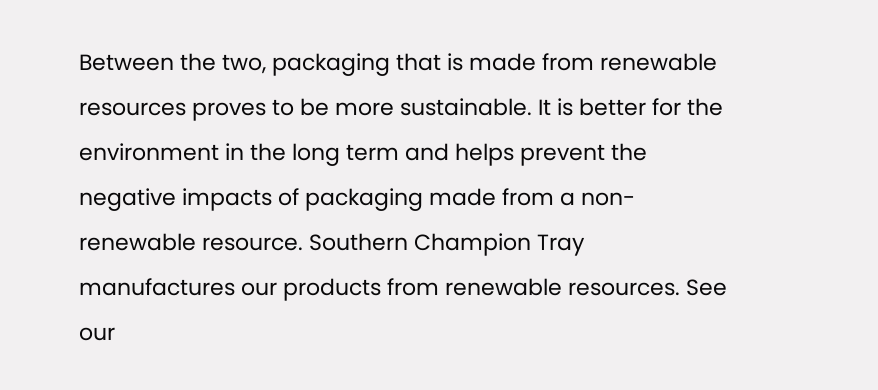Between the two, packaging that is made from renewable resources proves to be more sustainable. It is better for the environment in the long term and helps prevent the negative impacts of packaging made from a non-renewable resource. Southern Champion Tray manufactures our products from renewable resources. See our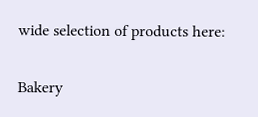wide selection of products here:

Bakery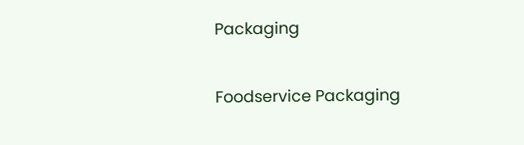Packaging

Foodservice Packaging